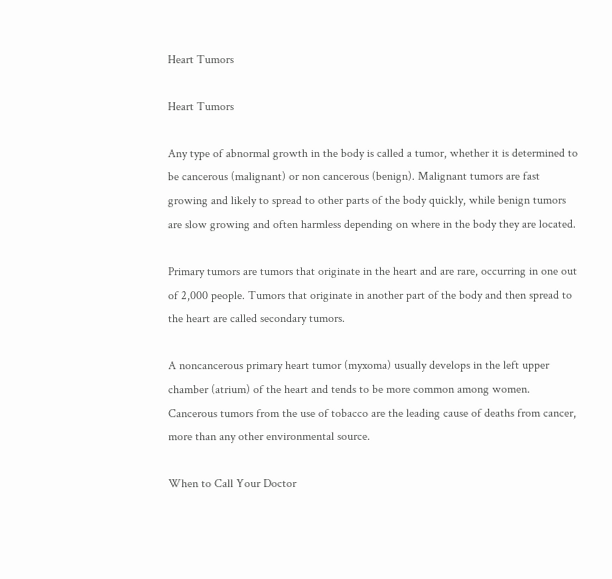Heart Tumors

Heart Tumors

Any type of abnormal growth in the body is called a tumor, whether it is determined to be cancerous (malignant) or non cancerous (benign). Malignant tumors are fast growing and likely to spread to other parts of the body quickly, while benign tumors are slow growing and often harmless depending on where in the body they are located.

Primary tumors are tumors that originate in the heart and are rare, occurring in one out of 2,000 people. Tumors that originate in another part of the body and then spread to the heart are called secondary tumors.

A noncancerous primary heart tumor (myxoma) usually develops in the left upper chamber (atrium) of the heart and tends to be more common among women. Cancerous tumors from the use of tobacco are the leading cause of deaths from cancer, more than any other environmental source.

When to Call Your Doctor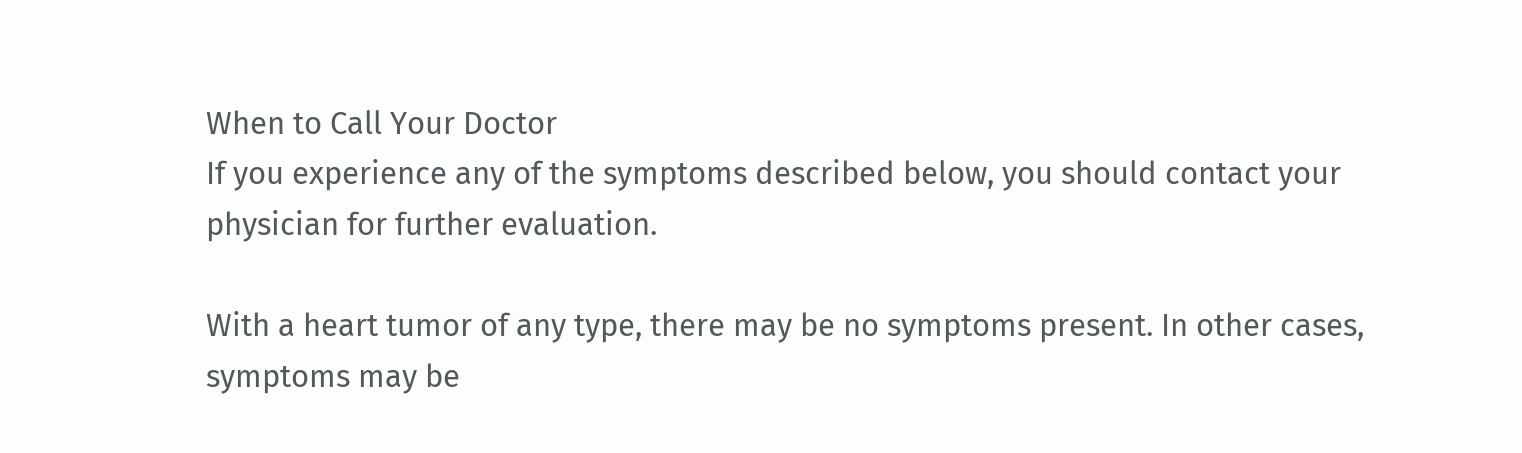When to Call Your Doctor
If you experience any of the symptoms described below, you should contact your physician for further evaluation.

With a heart tumor of any type, there may be no symptoms present. In other cases, symptoms may be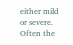either mild or severe. Often the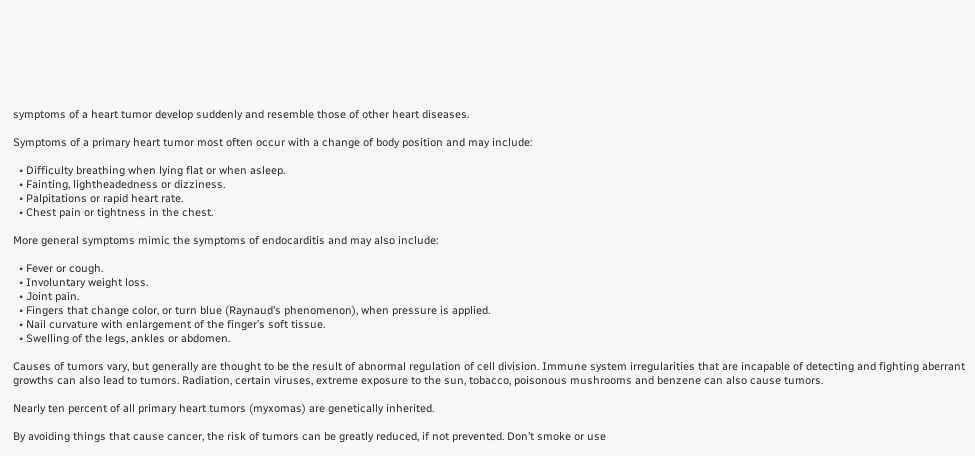symptoms of a heart tumor develop suddenly and resemble those of other heart diseases.

Symptoms of a primary heart tumor most often occur with a change of body position and may include:

  • Difficulty breathing when lying flat or when asleep.
  • Fainting, lightheadedness or dizziness.
  • Palpitations or rapid heart rate.
  • Chest pain or tightness in the chest.

More general symptoms mimic the symptoms of endocarditis and may also include:

  • Fever or cough.
  • Involuntary weight loss.
  • Joint pain.
  • Fingers that change color, or turn blue (Raynaud’s phenomenon), when pressure is applied.
  • Nail curvature with enlargement of the finger’s soft tissue.
  • Swelling of the legs, ankles or abdomen.

Causes of tumors vary, but generally are thought to be the result of abnormal regulation of cell division. Immune system irregularities that are incapable of detecting and fighting aberrant growths can also lead to tumors. Radiation, certain viruses, extreme exposure to the sun, tobacco, poisonous mushrooms and benzene can also cause tumors.

Nearly ten percent of all primary heart tumors (myxomas) are genetically inherited.

By avoiding things that cause cancer, the risk of tumors can be greatly reduced, if not prevented. Don’t smoke or use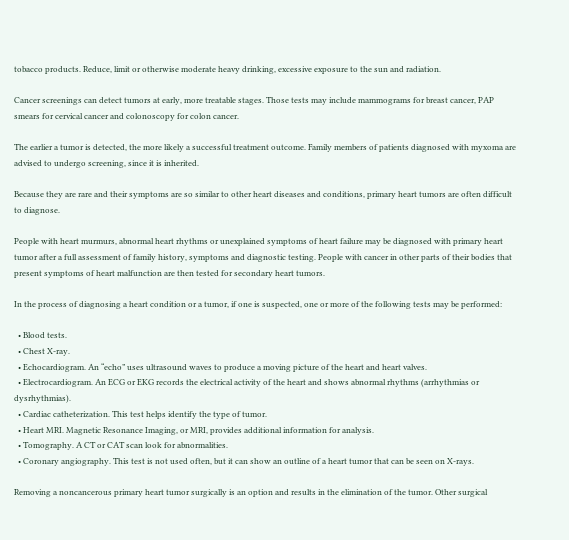tobacco products. Reduce, limit or otherwise moderate heavy drinking, excessive exposure to the sun and radiation.

Cancer screenings can detect tumors at early, more treatable stages. Those tests may include mammograms for breast cancer, PAP smears for cervical cancer and colonoscopy for colon cancer.

The earlier a tumor is detected, the more likely a successful treatment outcome. Family members of patients diagnosed with myxoma are advised to undergo screening, since it is inherited.

Because they are rare and their symptoms are so similar to other heart diseases and conditions, primary heart tumors are often difficult to diagnose.

People with heart murmurs, abnormal heart rhythms or unexplained symptoms of heart failure may be diagnosed with primary heart tumor after a full assessment of family history, symptoms and diagnostic testing. People with cancer in other parts of their bodies that present symptoms of heart malfunction are then tested for secondary heart tumors.

In the process of diagnosing a heart condition or a tumor, if one is suspected, one or more of the following tests may be performed:

  • Blood tests.
  • Chest X-ray.
  • Echocardiogram. An “echo” uses ultrasound waves to produce a moving picture of the heart and heart valves.
  • Electrocardiogram. An ECG or EKG records the electrical activity of the heart and shows abnormal rhythms (arrhythmias or dysrhythmias).
  • Cardiac catheterization. This test helps identify the type of tumor.
  • Heart MRI. Magnetic Resonance Imaging, or MRI, provides additional information for analysis.
  • Tomography. A CT or CAT scan look for abnormalities.
  • Coronary angiography. This test is not used often, but it can show an outline of a heart tumor that can be seen on X-rays.

Removing a noncancerous primary heart tumor surgically is an option and results in the elimination of the tumor. Other surgical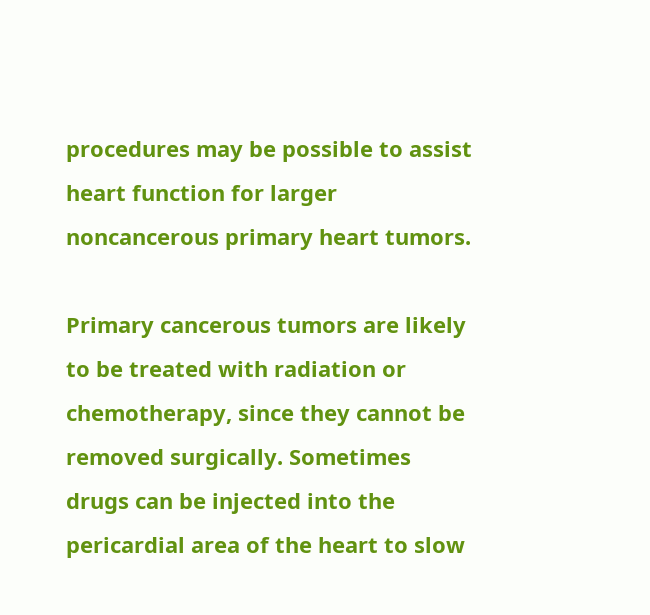procedures may be possible to assist heart function for larger noncancerous primary heart tumors.

Primary cancerous tumors are likely to be treated with radiation or chemotherapy, since they cannot be removed surgically. Sometimes drugs can be injected into the pericardial area of the heart to slow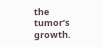the tumor’s growth.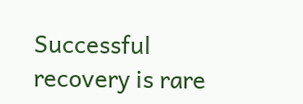Successful recovery is rare